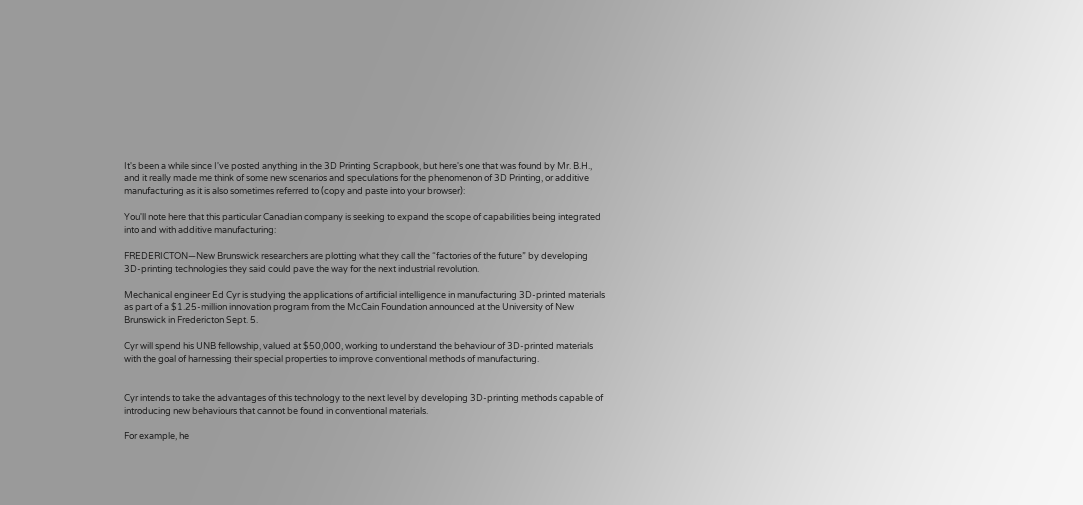It's been a while since I've posted anything in the 3D Printing Scrapbook, but here's one that was found by Mr. B.H., and it really made me think of some new scenarios and speculations for the phenomenon of 3D Printing, or additive manufacturing as it is also sometimes referred to (copy and paste into your browser):

You'll note here that this particular Canadian company is seeking to expand the scope of capabilities being integrated into and with additive manufacturing:

FREDERICTON—New Brunswick researchers are plotting what they call the “factories of the future” by developing 3D-printing technologies they said could pave the way for the next industrial revolution.

Mechanical engineer Ed Cyr is studying the applications of artificial intelligence in manufacturing 3D-printed materials as part of a $1.25-million innovation program from the McCain Foundation announced at the University of New Brunswick in Fredericton Sept. 5.

Cyr will spend his UNB fellowship, valued at $50,000, working to understand the behaviour of 3D-printed materials with the goal of harnessing their special properties to improve conventional methods of manufacturing.


Cyr intends to take the advantages of this technology to the next level by developing 3D-printing methods capable of introducing new behaviours that cannot be found in conventional materials.

For example, he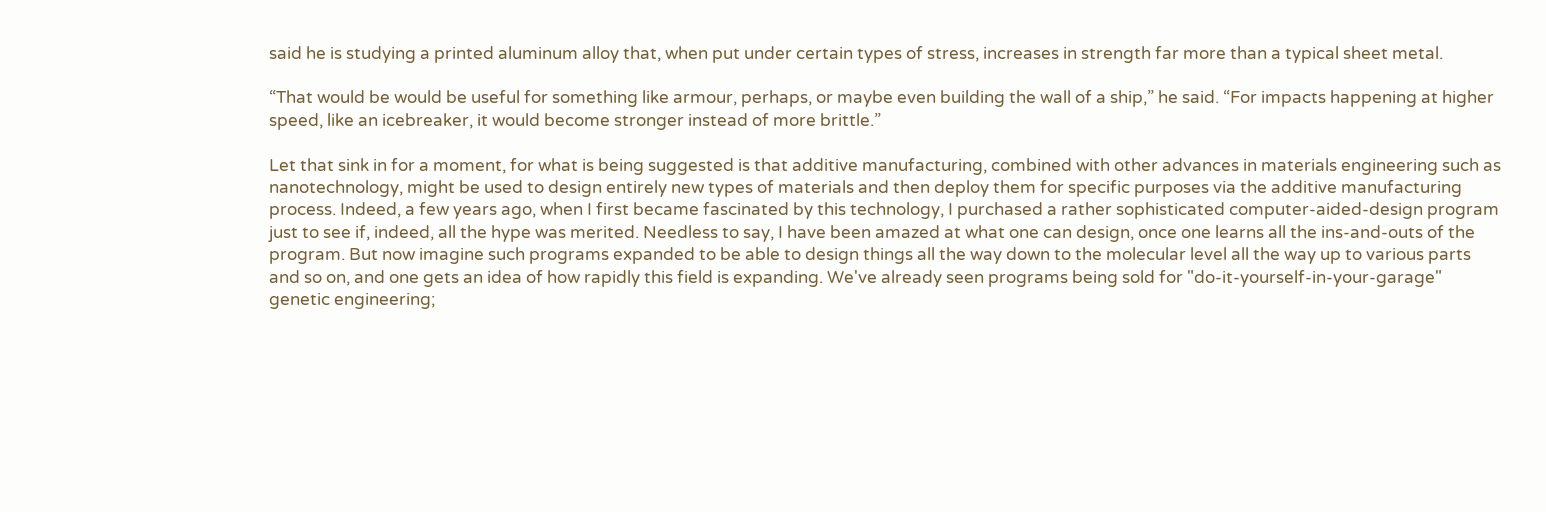said he is studying a printed aluminum alloy that, when put under certain types of stress, increases in strength far more than a typical sheet metal.

“That would be would be useful for something like armour, perhaps, or maybe even building the wall of a ship,” he said. “For impacts happening at higher speed, like an icebreaker, it would become stronger instead of more brittle.”

Let that sink in for a moment, for what is being suggested is that additive manufacturing, combined with other advances in materials engineering such as nanotechnology, might be used to design entirely new types of materials and then deploy them for specific purposes via the additive manufacturing process. Indeed, a few years ago, when I first became fascinated by this technology, I purchased a rather sophisticated computer-aided-design program just to see if, indeed, all the hype was merited. Needless to say, I have been amazed at what one can design, once one learns all the ins-and-outs of the program. But now imagine such programs expanded to be able to design things all the way down to the molecular level all the way up to various parts and so on, and one gets an idea of how rapidly this field is expanding. We've already seen programs being sold for "do-it-yourself-in-your-garage" genetic engineering;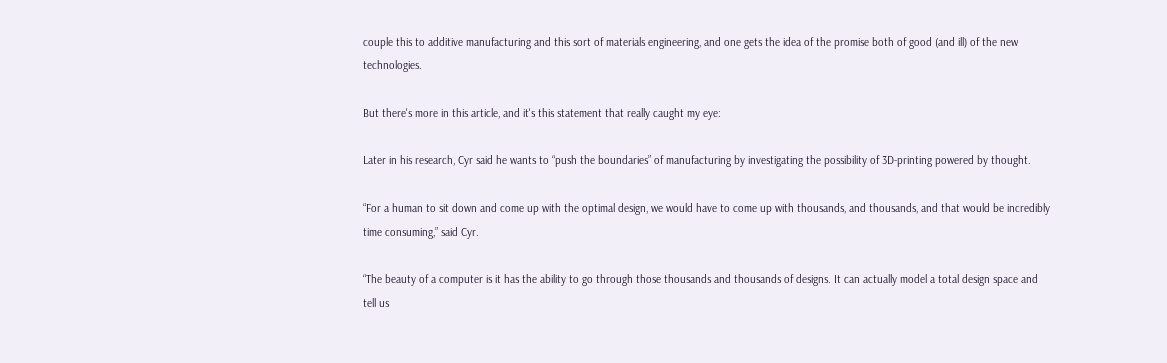couple this to additive manufacturing and this sort of materials engineering, and one gets the idea of the promise both of good (and ill) of the new technologies.

But there's more in this article, and it's this statement that really caught my eye:

Later in his research, Cyr said he wants to “push the boundaries” of manufacturing by investigating the possibility of 3D-printing powered by thought.

“For a human to sit down and come up with the optimal design, we would have to come up with thousands, and thousands, and that would be incredibly time consuming,” said Cyr.

“The beauty of a computer is it has the ability to go through those thousands and thousands of designs. It can actually model a total design space and tell us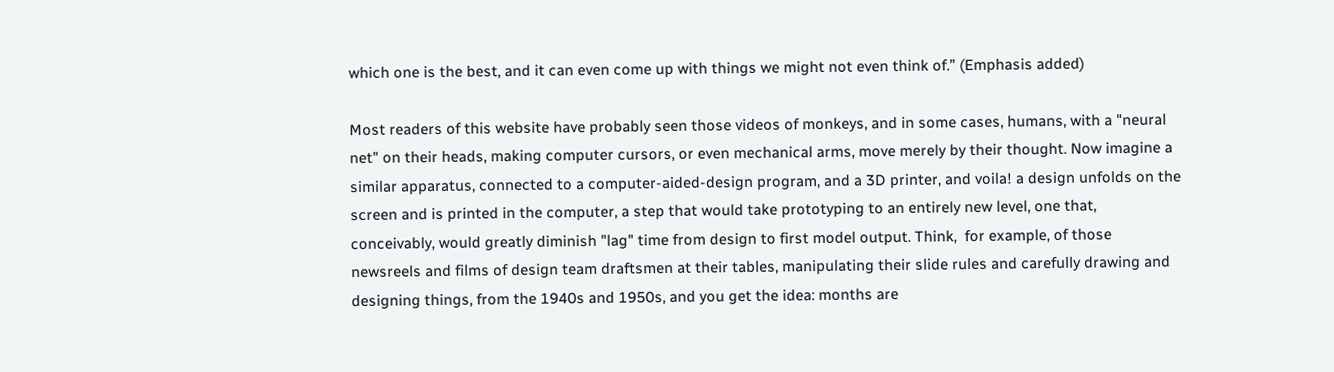which one is the best, and it can even come up with things we might not even think of.” (Emphasis added)

Most readers of this website have probably seen those videos of monkeys, and in some cases, humans, with a "neural net" on their heads, making computer cursors, or even mechanical arms, move merely by their thought. Now imagine a similar apparatus, connected to a computer-aided-design program, and a 3D printer, and voila! a design unfolds on the screen and is printed in the computer, a step that would take prototyping to an entirely new level, one that, conceivably, would greatly diminish "lag" time from design to first model output. Think,  for example, of those newsreels and films of design team draftsmen at their tables, manipulating their slide rules and carefully drawing and designing things, from the 1940s and 1950s, and you get the idea: months are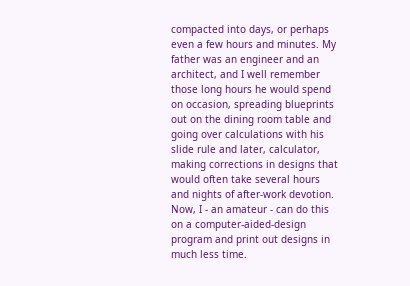compacted into days, or perhaps even a few hours and minutes. My father was an engineer and an architect, and I well remember those long hours he would spend on occasion, spreading blueprints out on the dining room table and going over calculations with his slide rule and later, calculator, making corrections in designs that would often take several hours and nights of after-work devotion. Now, I - an amateur - can do this on a computer-aided-design program and print out designs in much less time.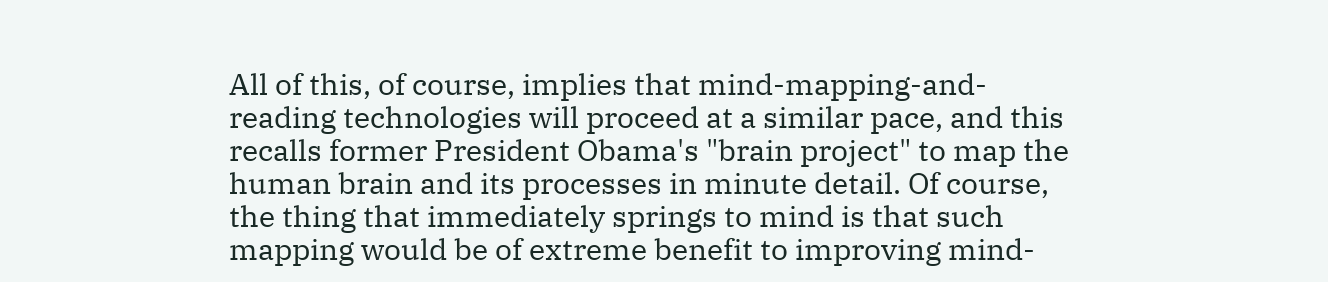All of this, of course, implies that mind-mapping-and-reading technologies will proceed at a similar pace, and this recalls former President Obama's "brain project" to map the human brain and its processes in minute detail. Of course, the thing that immediately springs to mind is that such mapping would be of extreme benefit to improving mind-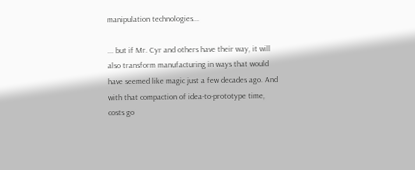manipulation technologies...

... but if Mr. Cyr and others have their way, it will also transform manufacturing in ways that would have seemed like magic just a few decades ago. And with that compaction of idea-to-prototype time, costs go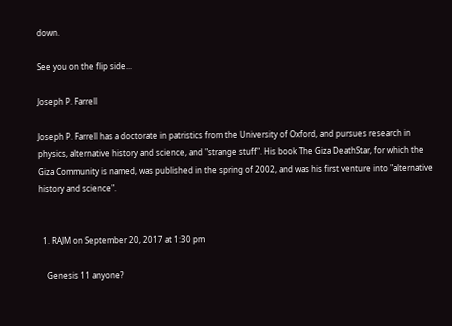down.

See you on the flip side...

Joseph P. Farrell

Joseph P. Farrell has a doctorate in patristics from the University of Oxford, and pursues research in physics, alternative history and science, and "strange stuff". His book The Giza DeathStar, for which the Giza Community is named, was published in the spring of 2002, and was his first venture into "alternative history and science".


  1. RAJM on September 20, 2017 at 1:30 pm

    Genesis 11 anyone?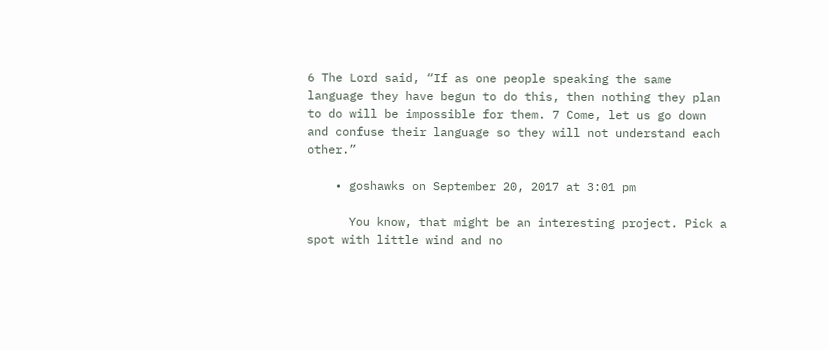6 The Lord said, “If as one people speaking the same language they have begun to do this, then nothing they plan to do will be impossible for them. 7 Come, let us go down and confuse their language so they will not understand each other.”

    • goshawks on September 20, 2017 at 3:01 pm

      You know, that might be an interesting project. Pick a spot with little wind and no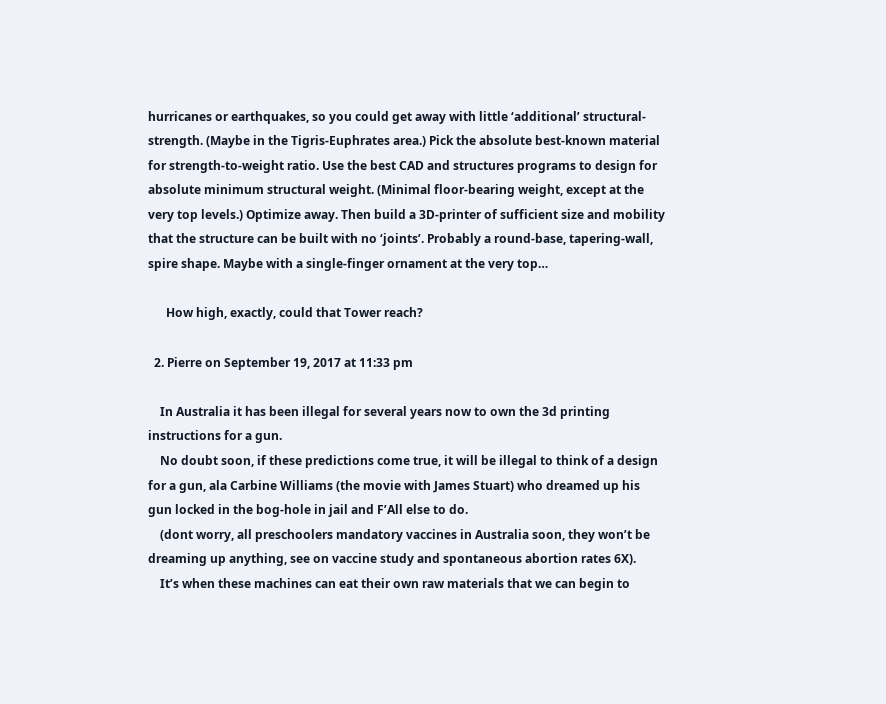hurricanes or earthquakes, so you could get away with little ‘additional’ structural-strength. (Maybe in the Tigris-Euphrates area.) Pick the absolute best-known material for strength-to-weight ratio. Use the best CAD and structures programs to design for absolute minimum structural weight. (Minimal floor-bearing weight, except at the very top levels.) Optimize away. Then build a 3D-printer of sufficient size and mobility that the structure can be built with no ‘joints’. Probably a round-base, tapering-wall, spire shape. Maybe with a single-finger ornament at the very top…

      How high, exactly, could that Tower reach?

  2. Pierre on September 19, 2017 at 11:33 pm

    In Australia it has been illegal for several years now to own the 3d printing instructions for a gun.
    No doubt soon, if these predictions come true, it will be illegal to think of a design for a gun, ala Carbine Williams (the movie with James Stuart) who dreamed up his gun locked in the bog-hole in jail and F’All else to do.
    (dont worry, all preschoolers mandatory vaccines in Australia soon, they won’t be dreaming up anything, see on vaccine study and spontaneous abortion rates 6X).
    It’s when these machines can eat their own raw materials that we can begin to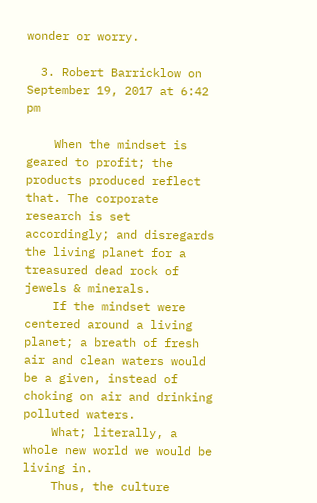wonder or worry.

  3. Robert Barricklow on September 19, 2017 at 6:42 pm

    When the mindset is geared to profit; the products produced reflect that. The corporate research is set accordingly; and disregards the living planet for a treasured dead rock of jewels & minerals.
    If the mindset were centered around a living planet; a breath of fresh air and clean waters would be a given, instead of choking on air and drinking polluted waters.
    What; literally, a whole new world we would be living in.
    Thus, the culture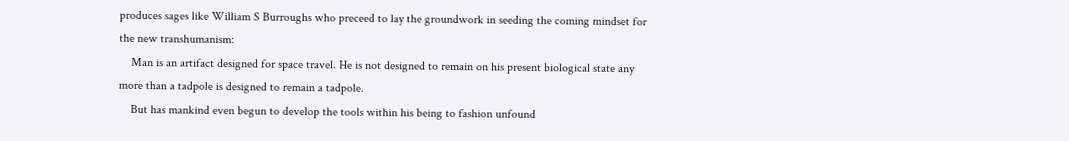produces sages like William S Burroughs who preceed to lay the groundwork in seeding the coming mindset for the new transhumanism:
    Man is an artifact designed for space travel. He is not designed to remain on his present biological state any more than a tadpole is designed to remain a tadpole.
    But has mankind even begun to develop the tools within his being to fashion unfound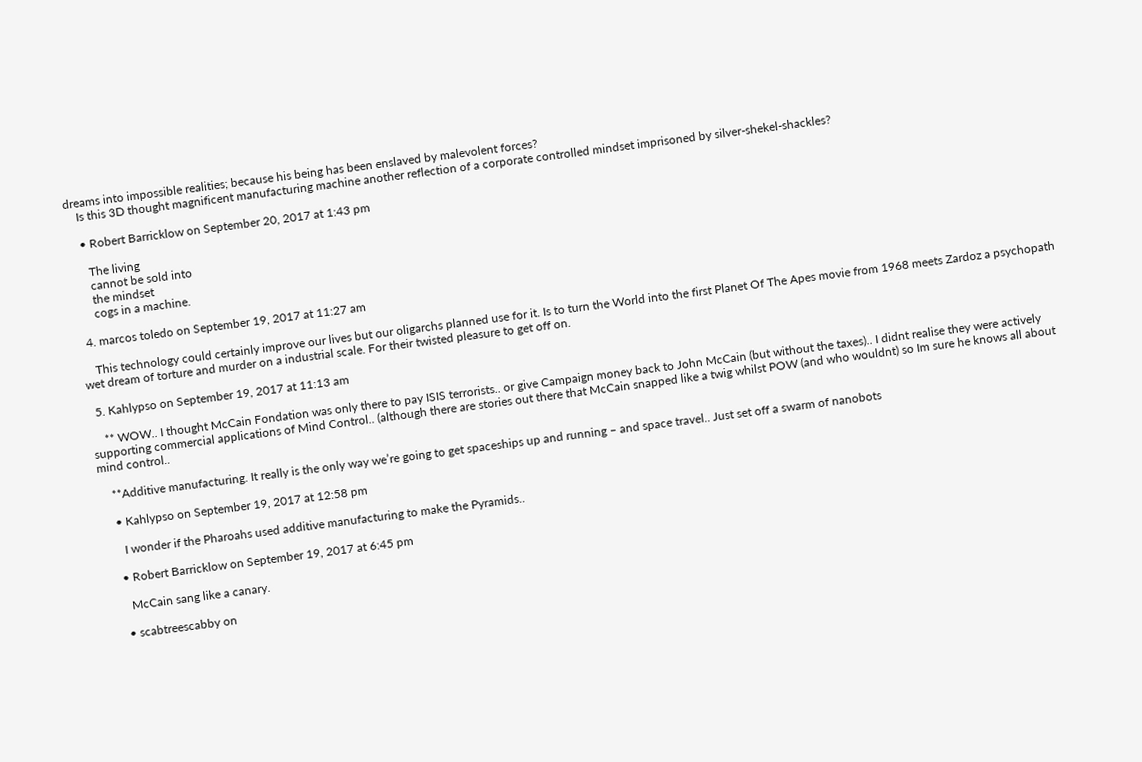dreams into impossible realities; because his being has been enslaved by malevolent forces?
    Is this 3D thought magnificent manufacturing machine another reflection of a corporate controlled mindset imprisoned by silver-shekel-shackles?

    • Robert Barricklow on September 20, 2017 at 1:43 pm

      The living
      cannot be sold into
      the mindset
      cogs in a machine.

  4. marcos toledo on September 19, 2017 at 11:27 am

    This technology could certainly improve our lives but our oligarchs planned use for it. Is to turn the World into the first Planet Of The Apes movie from 1968 meets Zardoz a psychopath wet dream of torture and murder on a industrial scale. For their twisted pleasure to get off on.

  5. Kahlypso on September 19, 2017 at 11:13 am

    ** WOW.. I thought McCain Fondation was only there to pay ISIS terrorists.. or give Campaign money back to John McCain (but without the taxes).. I didnt realise they were actively supporting commercial applications of Mind Control.. (although there are stories out there that McCain snapped like a twig whilst POW (and who wouldnt) so Im sure he knows all about mind control..

    **Additive manufacturing. It really is the only way we’re going to get spaceships up and running – and space travel.. Just set off a swarm of nanobots

    • Kahlypso on September 19, 2017 at 12:58 pm

      I wonder if the Pharoahs used additive manufacturing to make the Pyramids..

    • Robert Barricklow on September 19, 2017 at 6:45 pm

      McCain sang like a canary.

    • scabtreescabby on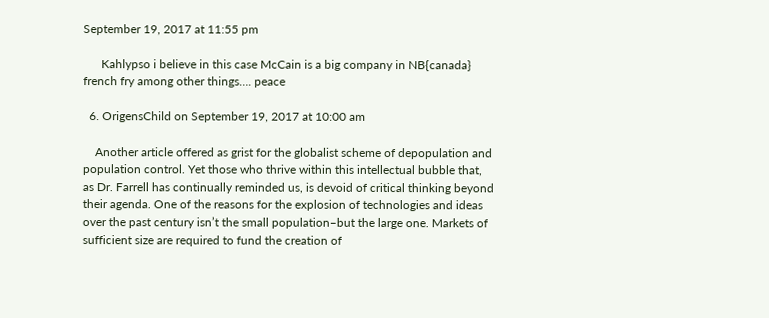September 19, 2017 at 11:55 pm

      Kahlypso i believe in this case McCain is a big company in NB{canada} french fry among other things…. peace

  6. OrigensChild on September 19, 2017 at 10:00 am

    Another article offered as grist for the globalist scheme of depopulation and population control. Yet those who thrive within this intellectual bubble that, as Dr. Farrell has continually reminded us, is devoid of critical thinking beyond their agenda. One of the reasons for the explosion of technologies and ideas over the past century isn’t the small population–but the large one. Markets of sufficient size are required to fund the creation of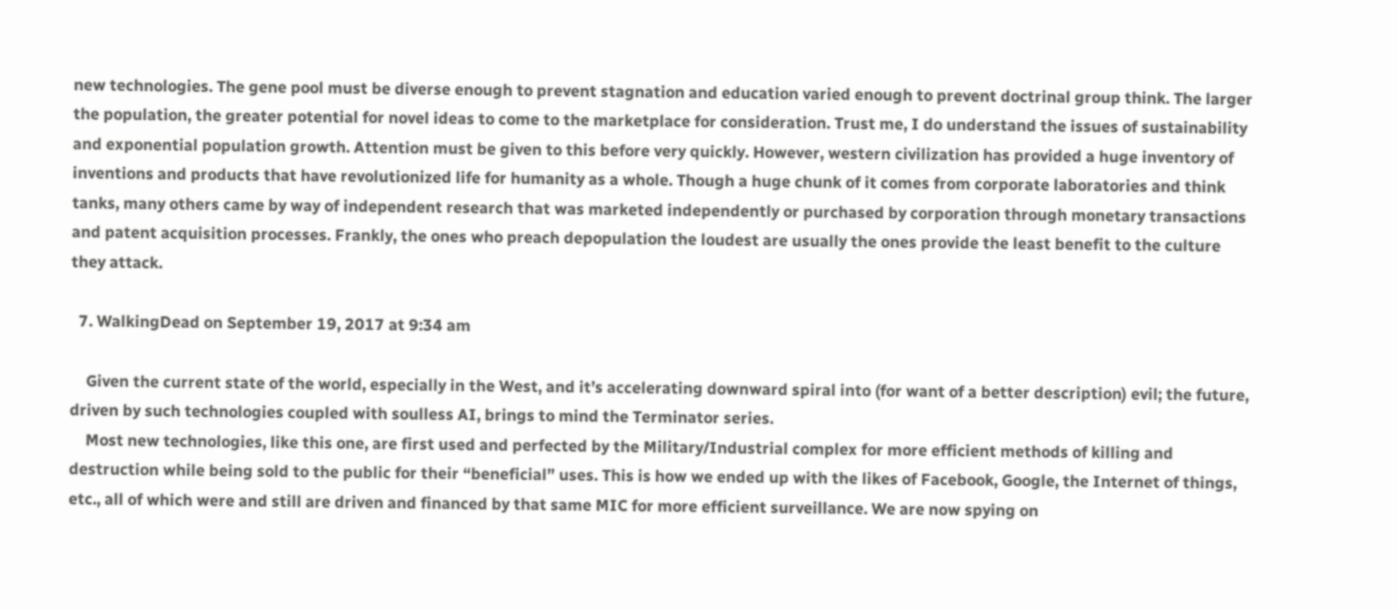new technologies. The gene pool must be diverse enough to prevent stagnation and education varied enough to prevent doctrinal group think. The larger the population, the greater potential for novel ideas to come to the marketplace for consideration. Trust me, I do understand the issues of sustainability and exponential population growth. Attention must be given to this before very quickly. However, western civilization has provided a huge inventory of inventions and products that have revolutionized life for humanity as a whole. Though a huge chunk of it comes from corporate laboratories and think tanks, many others came by way of independent research that was marketed independently or purchased by corporation through monetary transactions and patent acquisition processes. Frankly, the ones who preach depopulation the loudest are usually the ones provide the least benefit to the culture they attack.

  7. WalkingDead on September 19, 2017 at 9:34 am

    Given the current state of the world, especially in the West, and it’s accelerating downward spiral into (for want of a better description) evil; the future, driven by such technologies coupled with soulless AI, brings to mind the Terminator series.
    Most new technologies, like this one, are first used and perfected by the Military/Industrial complex for more efficient methods of killing and destruction while being sold to the public for their “beneficial” uses. This is how we ended up with the likes of Facebook, Google, the Internet of things, etc., all of which were and still are driven and financed by that same MIC for more efficient surveillance. We are now spying on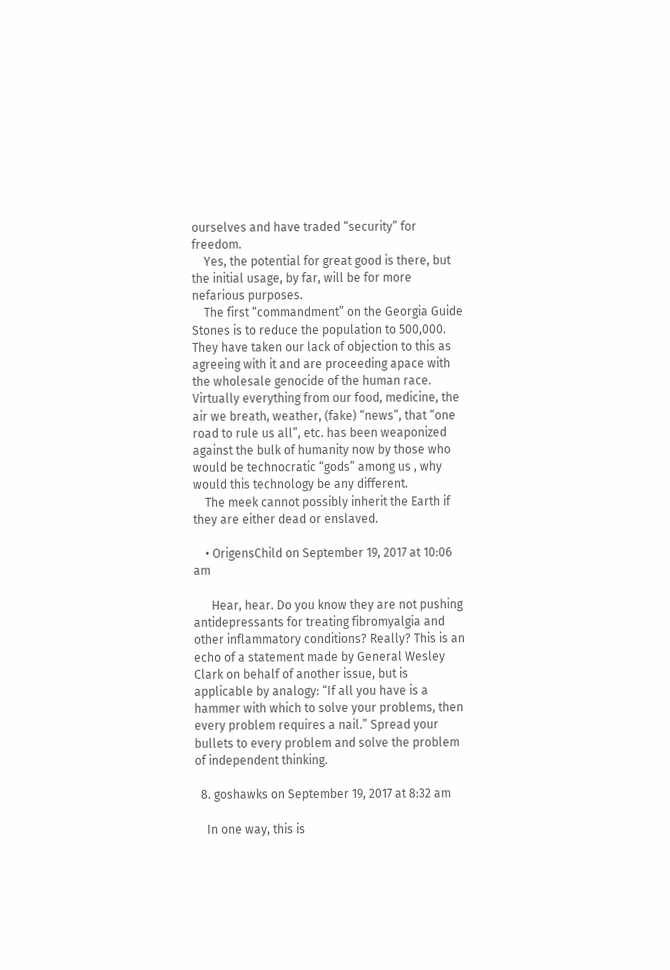ourselves and have traded “security” for freedom.
    Yes, the potential for great good is there, but the initial usage, by far, will be for more nefarious purposes.
    The first “commandment” on the Georgia Guide Stones is to reduce the population to 500,000. They have taken our lack of objection to this as agreeing with it and are proceeding apace with the wholesale genocide of the human race. Virtually everything from our food, medicine, the air we breath, weather, (fake) “news”, that “one road to rule us all”, etc. has been weaponized against the bulk of humanity now by those who would be technocratic “gods” among us , why would this technology be any different.
    The meek cannot possibly inherit the Earth if they are either dead or enslaved.

    • OrigensChild on September 19, 2017 at 10:06 am

      Hear, hear. Do you know they are not pushing antidepressants for treating fibromyalgia and other inflammatory conditions? Really? This is an echo of a statement made by General Wesley Clark on behalf of another issue, but is applicable by analogy: “If all you have is a hammer with which to solve your problems, then every problem requires a nail.” Spread your bullets to every problem and solve the problem of independent thinking.

  8. goshawks on September 19, 2017 at 8:32 am

    In one way, this is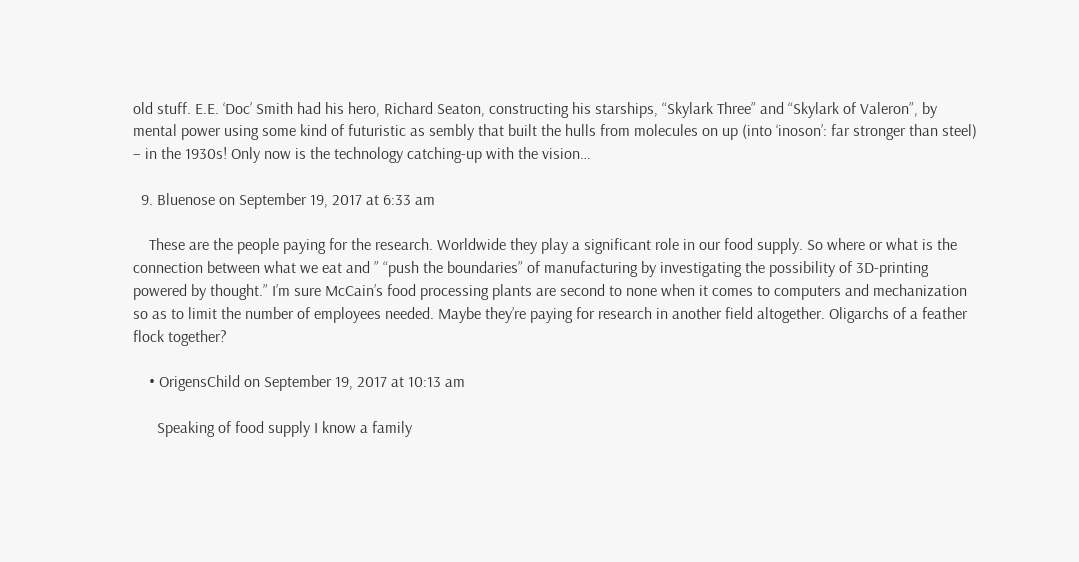old stuff. E.E. ‘Doc’ Smith had his hero, Richard Seaton, constructing his starships, “Skylark Three” and “Skylark of Valeron”, by mental power using some kind of futuristic as sembly that built the hulls from molecules on up (into ‘inoson’: far stronger than steel) – in the 1930s! Only now is the technology catching-up with the vision…

  9. Bluenose on September 19, 2017 at 6:33 am

    These are the people paying for the research. Worldwide they play a significant role in our food supply. So where or what is the connection between what we eat and ” “push the boundaries” of manufacturing by investigating the possibility of 3D-printing powered by thought.” I’m sure McCain’s food processing plants are second to none when it comes to computers and mechanization so as to limit the number of employees needed. Maybe they’re paying for research in another field altogether. Oligarchs of a feather flock together?

    • OrigensChild on September 19, 2017 at 10:13 am

      Speaking of food supply I know a family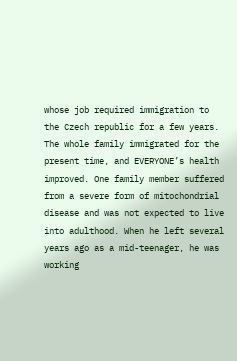whose job required immigration to the Czech republic for a few years. The whole family immigrated for the present time, and EVERYONE’s health improved. One family member suffered from a severe form of mitochondrial disease and was not expected to live into adulthood. When he left several years ago as a mid-teenager, he was working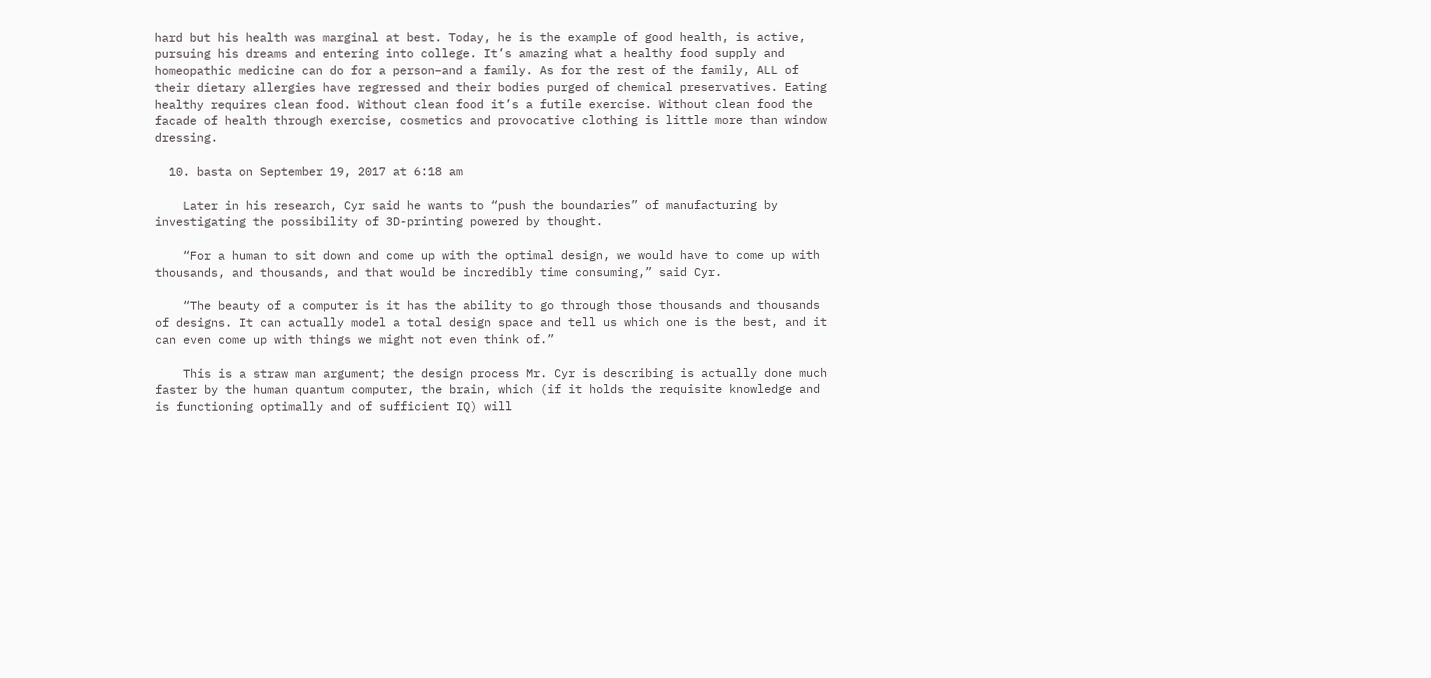hard but his health was marginal at best. Today, he is the example of good health, is active, pursuing his dreams and entering into college. It’s amazing what a healthy food supply and homeopathic medicine can do for a person–and a family. As for the rest of the family, ALL of their dietary allergies have regressed and their bodies purged of chemical preservatives. Eating healthy requires clean food. Without clean food it’s a futile exercise. Without clean food the facade of health through exercise, cosmetics and provocative clothing is little more than window dressing.

  10. basta on September 19, 2017 at 6:18 am

    Later in his research, Cyr said he wants to “push the boundaries” of manufacturing by investigating the possibility of 3D-printing powered by thought.

    “For a human to sit down and come up with the optimal design, we would have to come up with thousands, and thousands, and that would be incredibly time consuming,” said Cyr.

    “The beauty of a computer is it has the ability to go through those thousands and thousands of designs. It can actually model a total design space and tell us which one is the best, and it can even come up with things we might not even think of.”

    This is a straw man argument; the design process Mr. Cyr is describing is actually done much faster by the human quantum computer, the brain, which (if it holds the requisite knowledge and is functioning optimally and of sufficient IQ) will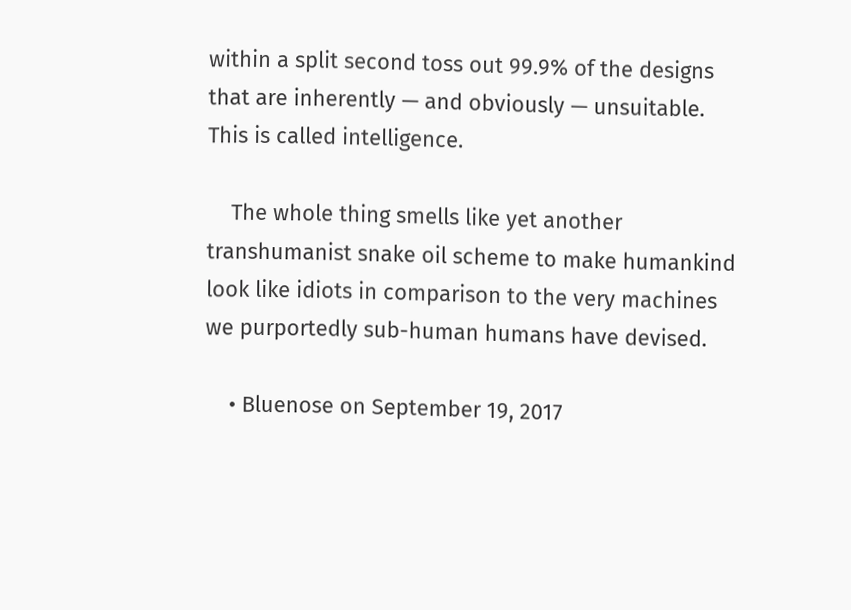within a split second toss out 99.9% of the designs that are inherently — and obviously — unsuitable. This is called intelligence.

    The whole thing smells like yet another transhumanist snake oil scheme to make humankind look like idiots in comparison to the very machines we purportedly sub-human humans have devised.

    • Bluenose on September 19, 2017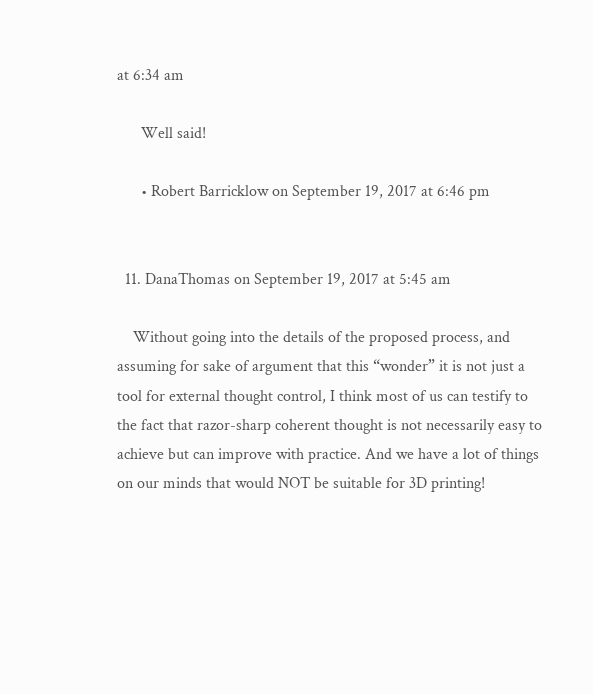at 6:34 am

      Well said!

      • Robert Barricklow on September 19, 2017 at 6:46 pm


  11. DanaThomas on September 19, 2017 at 5:45 am

    Without going into the details of the proposed process, and assuming for sake of argument that this “wonder” it is not just a tool for external thought control, I think most of us can testify to the fact that razor-sharp coherent thought is not necessarily easy to achieve but can improve with practice. And we have a lot of things on our minds that would NOT be suitable for 3D printing!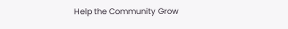Help the Community Grow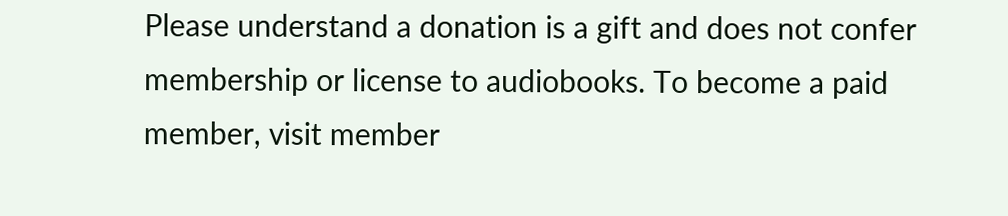Please understand a donation is a gift and does not confer membership or license to audiobooks. To become a paid member, visit member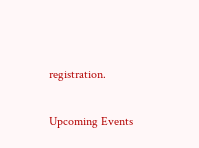registration.

Upcoming Events